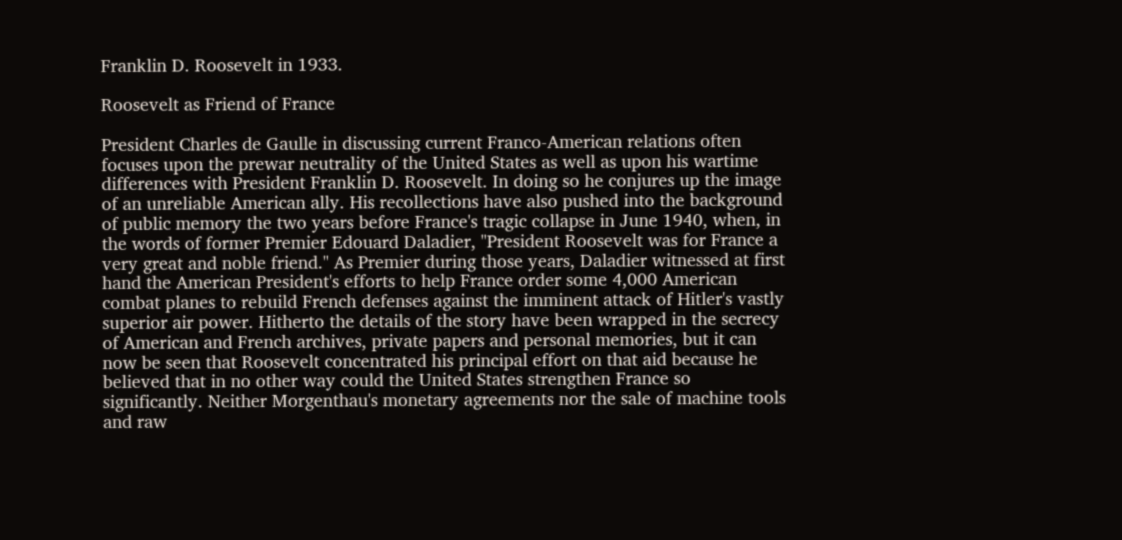Franklin D. Roosevelt in 1933.

Roosevelt as Friend of France

President Charles de Gaulle in discussing current Franco-American relations often focuses upon the prewar neutrality of the United States as well as upon his wartime differences with President Franklin D. Roosevelt. In doing so he conjures up the image of an unreliable American ally. His recollections have also pushed into the background of public memory the two years before France's tragic collapse in June 1940, when, in the words of former Premier Edouard Daladier, "President Roosevelt was for France a very great and noble friend." As Premier during those years, Daladier witnessed at first hand the American President's efforts to help France order some 4,000 American combat planes to rebuild French defenses against the imminent attack of Hitler's vastly superior air power. Hitherto the details of the story have been wrapped in the secrecy of American and French archives, private papers and personal memories, but it can now be seen that Roosevelt concentrated his principal effort on that aid because he believed that in no other way could the United States strengthen France so significantly. Neither Morgenthau's monetary agreements nor the sale of machine tools and raw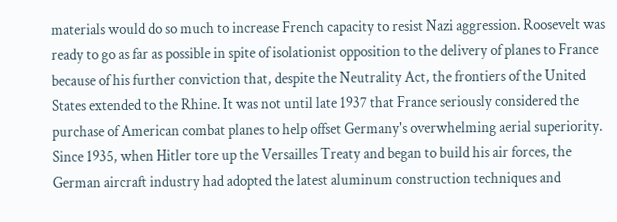materials would do so much to increase French capacity to resist Nazi aggression. Roosevelt was ready to go as far as possible in spite of isolationist opposition to the delivery of planes to France because of his further conviction that, despite the Neutrality Act, the frontiers of the United States extended to the Rhine. It was not until late 1937 that France seriously considered the purchase of American combat planes to help offset Germany's overwhelming aerial superiority. Since 1935, when Hitler tore up the Versailles Treaty and began to build his air forces, the German aircraft industry had adopted the latest aluminum construction techniques and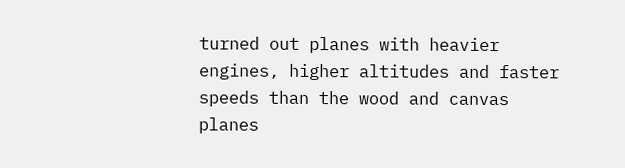turned out planes with heavier engines, higher altitudes and faster speeds than the wood and canvas planes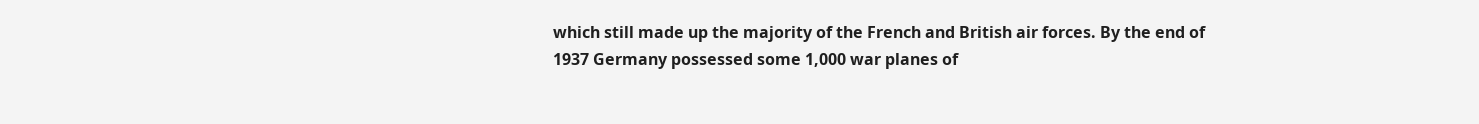which still made up the majority of the French and British air forces. By the end of 1937 Germany possessed some 1,000 war planes of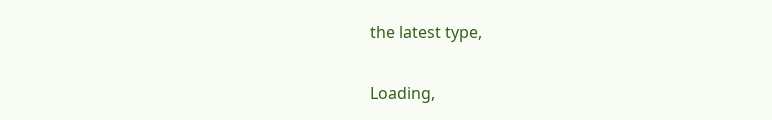the latest type,

Loading,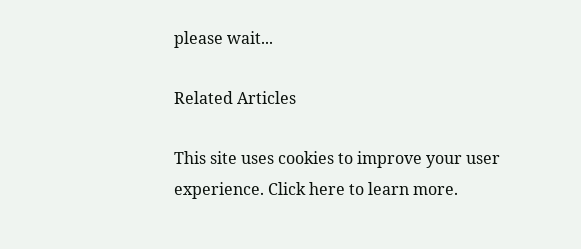please wait...

Related Articles

This site uses cookies to improve your user experience. Click here to learn more.